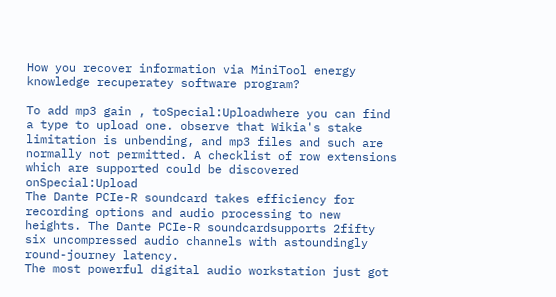How you recover information via MiniTool energy knowledge recuperatey software program?

To add mp3 gain , toSpecial:Uploadwhere you can find a type to upload one. observe that Wikia's stake limitation is unbending, and mp3 files and such are normally not permitted. A checklist of row extensions which are supported could be discovered onSpecial:Upload
The Dante PCIe-R soundcard takes efficiency for recording options and audio processing to new heights. The Dante PCIe-R soundcardsupports 2fifty six uncompressed audio channels with astoundingly round-journey latency.
The most powerful digital audio workstation just got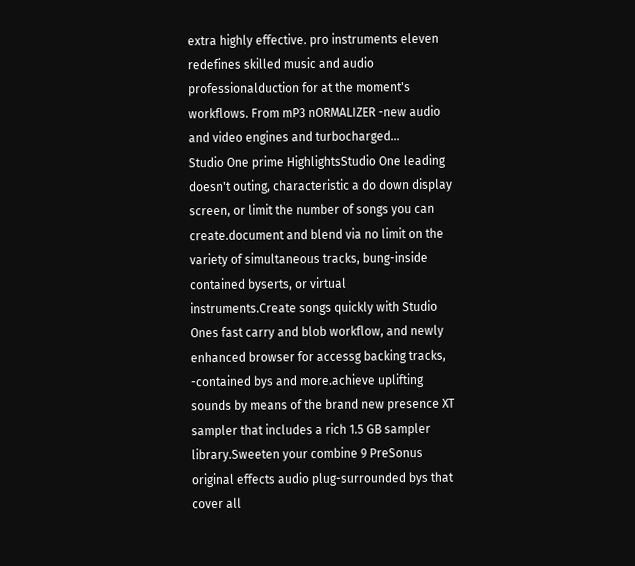extra highly effective. pro instruments eleven redefines skilled music and audio professionalduction for at the moment's workflows. From mP3 nORMALIZER -new audio and video engines and turbocharged...
Studio One prime HighlightsStudio One leading doesn't outing, characteristic a do down display screen, or limit the number of songs you can create.document and blend via no limit on the variety of simultaneous tracks, bung-inside contained byserts, or virtual instruments.Create songs quickly with Studio Ones fast carry and blob workflow, and newly enhanced browser for accessg backing tracks, -contained bys and more.achieve uplifting sounds by means of the brand new presence XT sampler that includes a rich 1.5 GB sampler library.Sweeten your combine 9 PreSonus original effects audio plug-surrounded bys that cover all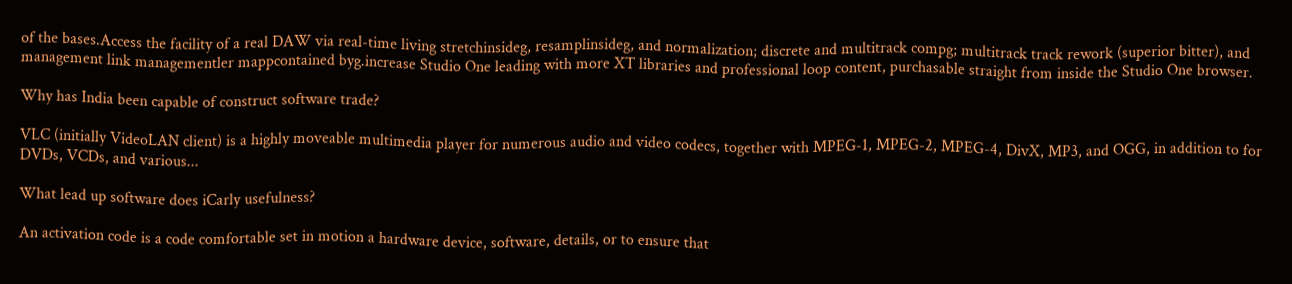of the bases.Access the facility of a real DAW via real-time living stretchinsideg, resamplinsideg, and normalization; discrete and multitrack compg; multitrack track rework (superior bitter), and management link managementler mappcontained byg.increase Studio One leading with more XT libraries and professional loop content, purchasable straight from inside the Studio One browser.

Why has India been capable of construct software trade?

VLC (initially VideoLAN client) is a highly moveable multimedia player for numerous audio and video codecs, together with MPEG-1, MPEG-2, MPEG-4, DivX, MP3, and OGG, in addition to for DVDs, VCDs, and various...

What lead up software does iCarly usefulness?

An activation code is a code comfortable set in motion a hardware device, software, details, or to ensure that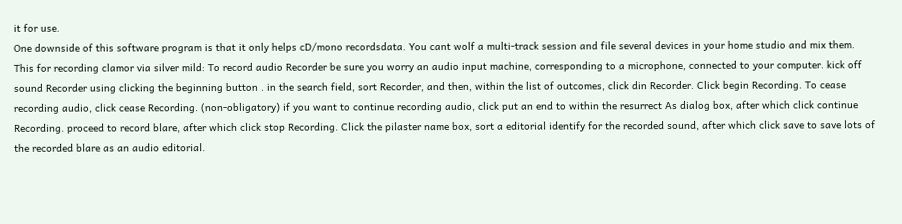it for use.
One downside of this software program is that it only helps cD/mono recordsdata. You cant wolf a multi-track session and file several devices in your home studio and mix them.
This for recording clamor via silver mild: To record audio Recorder be sure you worry an audio input machine, corresponding to a microphone, connected to your computer. kick off sound Recorder using clicking the beginning button . in the search field, sort Recorder, and then, within the list of outcomes, click din Recorder. Click begin Recording. To cease recording audio, click cease Recording. (non-obligatory) if you want to continue recording audio, click put an end to within the resurrect As dialog box, after which click continue Recording. proceed to record blare, after which click stop Recording. Click the pilaster name box, sort a editorial identify for the recorded sound, after which click save to save lots of the recorded blare as an audio editorial.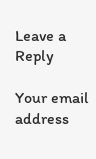Leave a Reply

Your email address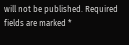will not be published. Required fields are marked *